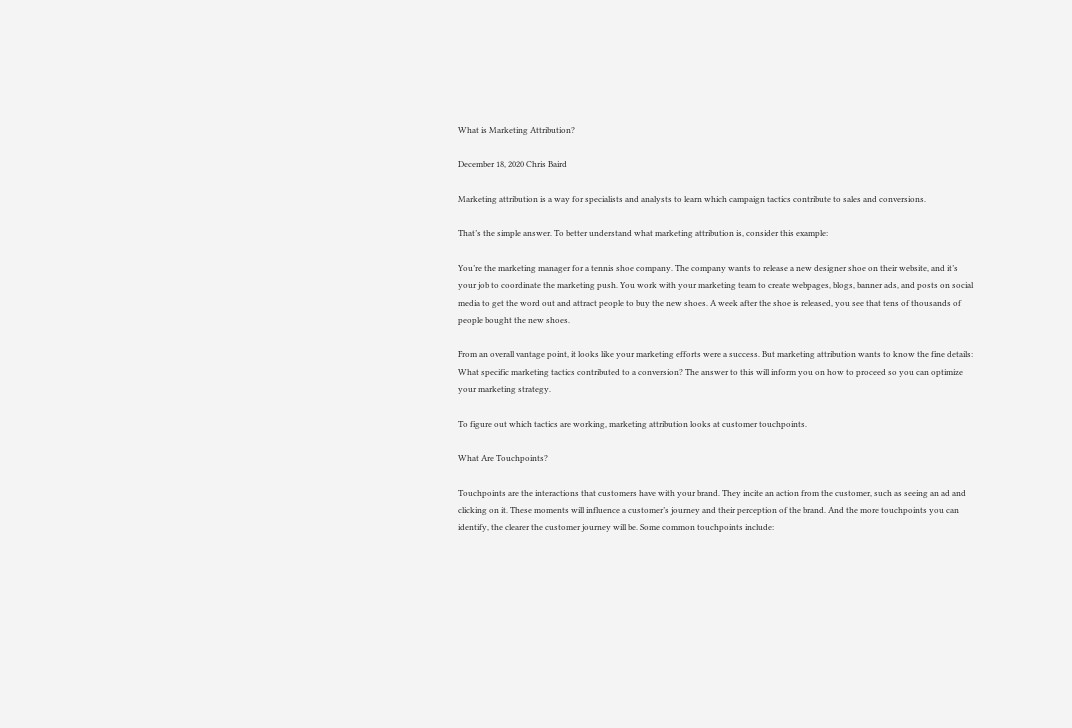What is Marketing Attribution?

December 18, 2020 Chris Baird

Marketing attribution is a way for specialists and analysts to learn which campaign tactics contribute to sales and conversions.

That’s the simple answer. To better understand what marketing attribution is, consider this example:

You’re the marketing manager for a tennis shoe company. The company wants to release a new designer shoe on their website, and it’s your job to coordinate the marketing push. You work with your marketing team to create webpages, blogs, banner ads, and posts on social media to get the word out and attract people to buy the new shoes. A week after the shoe is released, you see that tens of thousands of people bought the new shoes.

From an overall vantage point, it looks like your marketing efforts were a success. But marketing attribution wants to know the fine details: What specific marketing tactics contributed to a conversion? The answer to this will inform you on how to proceed so you can optimize your marketing strategy.

To figure out which tactics are working, marketing attribution looks at customer touchpoints.

What Are Touchpoints?

Touchpoints are the interactions that customers have with your brand. They incite an action from the customer, such as seeing an ad and clicking on it. These moments will influence a customer’s journey and their perception of the brand. And the more touchpoints you can identify, the clearer the customer journey will be. Some common touchpoints include: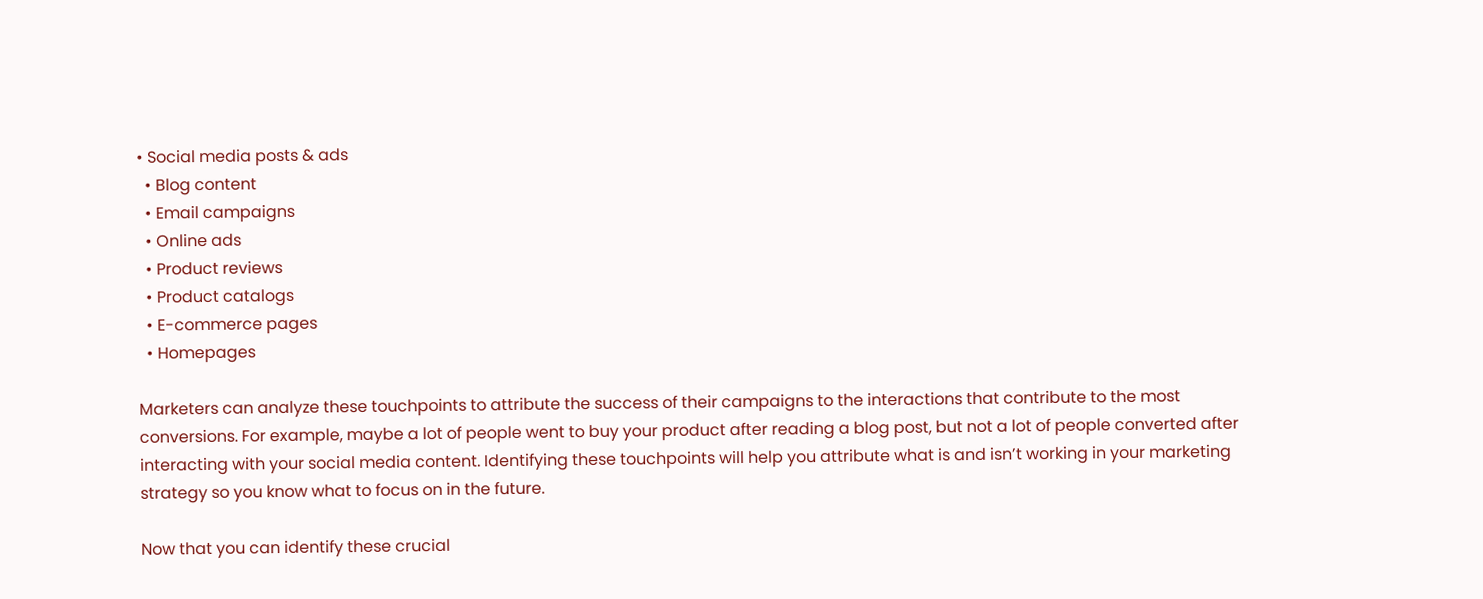• Social media posts & ads
  • Blog content
  • Email campaigns
  • Online ads
  • Product reviews
  • Product catalogs
  • E-commerce pages
  • Homepages

Marketers can analyze these touchpoints to attribute the success of their campaigns to the interactions that contribute to the most conversions. For example, maybe a lot of people went to buy your product after reading a blog post, but not a lot of people converted after interacting with your social media content. Identifying these touchpoints will help you attribute what is and isn’t working in your marketing strategy so you know what to focus on in the future.

Now that you can identify these crucial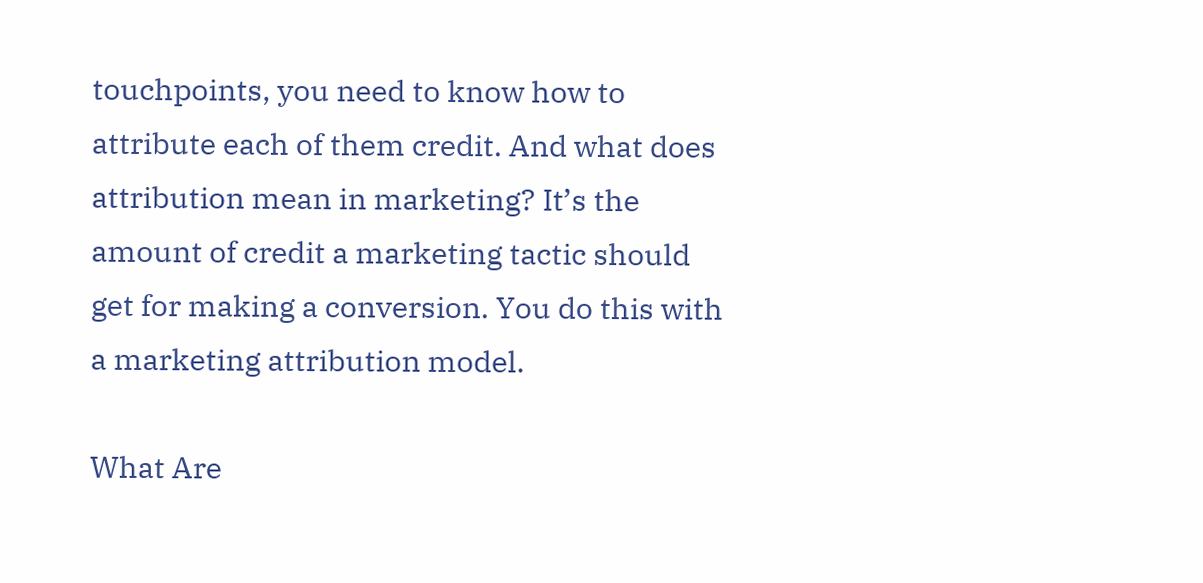touchpoints, you need to know how to attribute each of them credit. And what does attribution mean in marketing? It’s the amount of credit a marketing tactic should get for making a conversion. You do this with a marketing attribution model.

What Are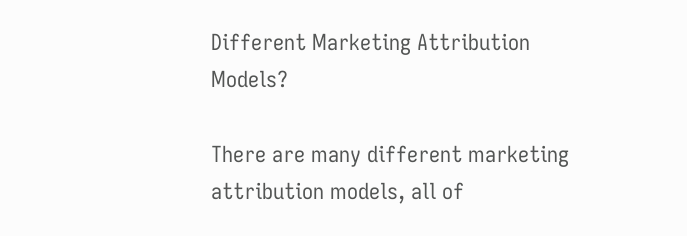Different Marketing Attribution Models?

There are many different marketing attribution models, all of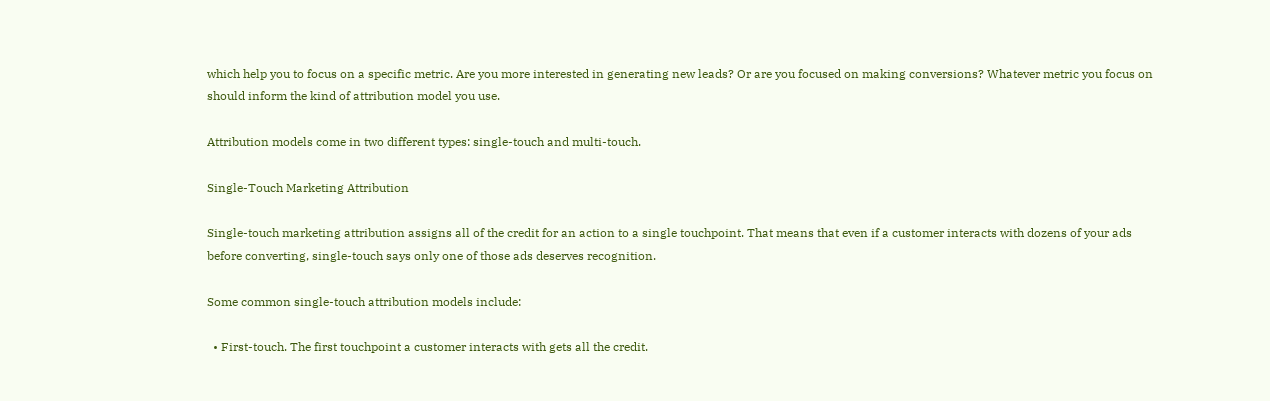which help you to focus on a specific metric. Are you more interested in generating new leads? Or are you focused on making conversions? Whatever metric you focus on should inform the kind of attribution model you use.

Attribution models come in two different types: single-touch and multi-touch.

Single-Touch Marketing Attribution

Single-touch marketing attribution assigns all of the credit for an action to a single touchpoint. That means that even if a customer interacts with dozens of your ads before converting, single-touch says only one of those ads deserves recognition.

Some common single-touch attribution models include:

  • First-touch. The first touchpoint a customer interacts with gets all the credit.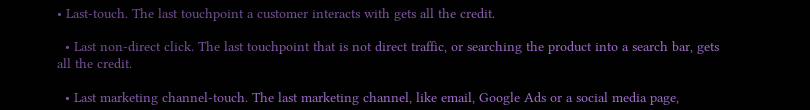• Last-touch. The last touchpoint a customer interacts with gets all the credit.

  • Last non-direct click. The last touchpoint that is not direct traffic, or searching the product into a search bar, gets all the credit.

  • Last marketing channel-touch. The last marketing channel, like email, Google Ads or a social media page,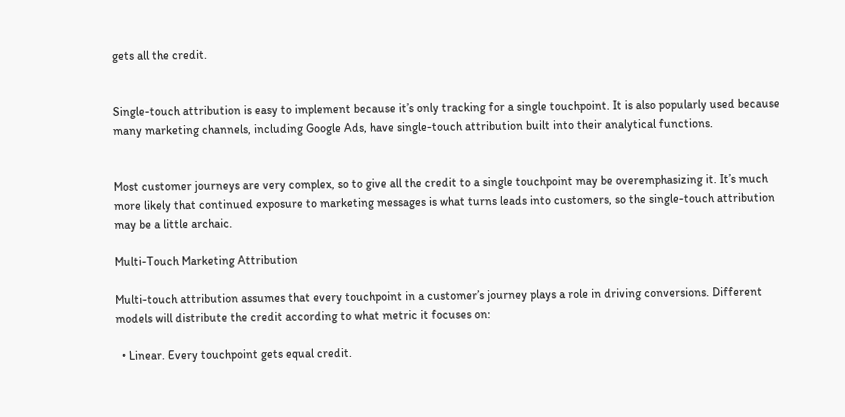gets all the credit.


Single-touch attribution is easy to implement because it’s only tracking for a single touchpoint. It is also popularly used because many marketing channels, including Google Ads, have single-touch attribution built into their analytical functions.


Most customer journeys are very complex, so to give all the credit to a single touchpoint may be overemphasizing it. It’s much more likely that continued exposure to marketing messages is what turns leads into customers, so the single-touch attribution may be a little archaic.

Multi-Touch Marketing Attribution

Multi-touch attribution assumes that every touchpoint in a customer’s journey plays a role in driving conversions. Different models will distribute the credit according to what metric it focuses on:

  • Linear. Every touchpoint gets equal credit.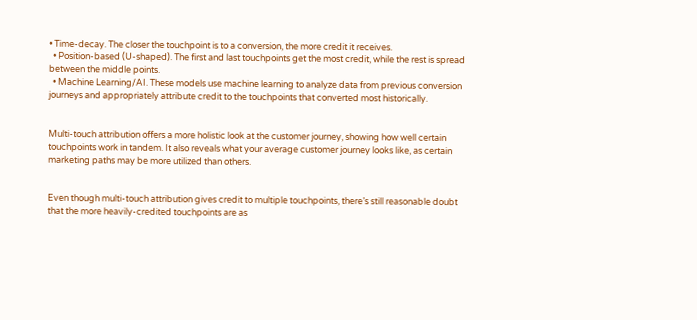• Time-decay. The closer the touchpoint is to a conversion, the more credit it receives.
  • Position-based (U-shaped). The first and last touchpoints get the most credit, while the rest is spread between the middle points.
  • Machine Learning/AI. These models use machine learning to analyze data from previous conversion journeys and appropriately attribute credit to the touchpoints that converted most historically.


Multi-touch attribution offers a more holistic look at the customer journey, showing how well certain touchpoints work in tandem. It also reveals what your average customer journey looks like, as certain marketing paths may be more utilized than others.


Even though multi-touch attribution gives credit to multiple touchpoints, there’s still reasonable doubt that the more heavily-credited touchpoints are as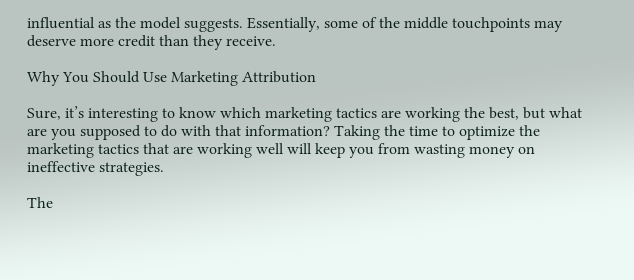influential as the model suggests. Essentially, some of the middle touchpoints may deserve more credit than they receive.

Why You Should Use Marketing Attribution

Sure, it’s interesting to know which marketing tactics are working the best, but what are you supposed to do with that information? Taking the time to optimize the marketing tactics that are working well will keep you from wasting money on ineffective strategies.

The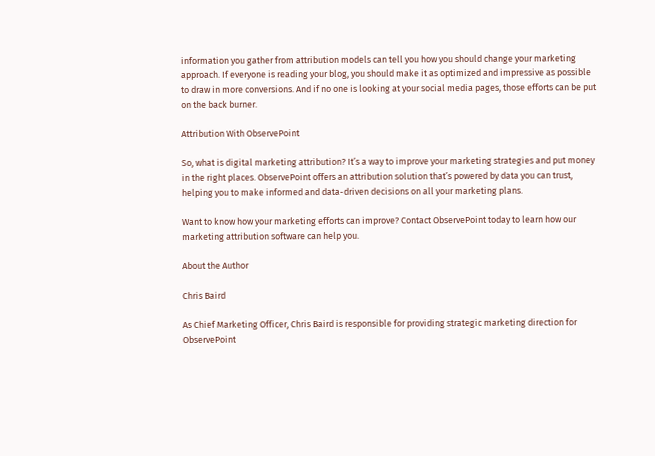information you gather from attribution models can tell you how you should change your marketing approach. If everyone is reading your blog, you should make it as optimized and impressive as possible to draw in more conversions. And if no one is looking at your social media pages, those efforts can be put on the back burner.

Attribution With ObservePoint

So, what is digital marketing attribution? It’s a way to improve your marketing strategies and put money in the right places. ObservePoint offers an attribution solution that’s powered by data you can trust, helping you to make informed and data-driven decisions on all your marketing plans.

Want to know how your marketing efforts can improve? Contact ObservePoint today to learn how our marketing attribution software can help you.

About the Author

Chris Baird

As Chief Marketing Officer, Chris Baird is responsible for providing strategic marketing direction for ObservePoint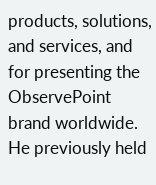products, solutions, and services, and for presenting the ObservePoint brand worldwide. He previously held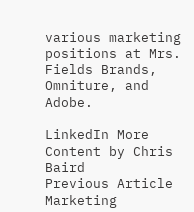various marketing positions at Mrs. Fields Brands, Omniture, and Adobe.

LinkedIn More Content by Chris Baird
Previous Article
Marketing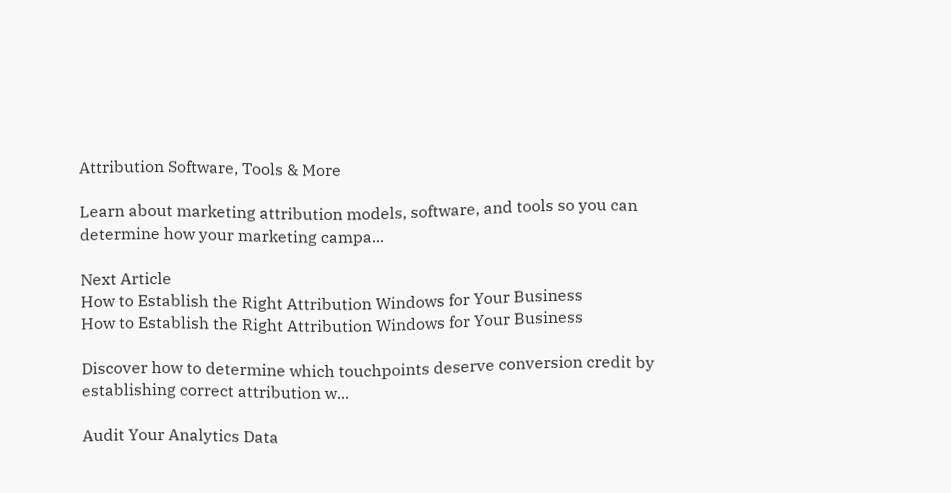Attribution Software, Tools & More

Learn about marketing attribution models, software, and tools so you can determine how your marketing campa...

Next Article
How to Establish the Right Attribution Windows for Your Business
How to Establish the Right Attribution Windows for Your Business

Discover how to determine which touchpoints deserve conversion credit by establishing correct attribution w...

Audit Your Analytics Data